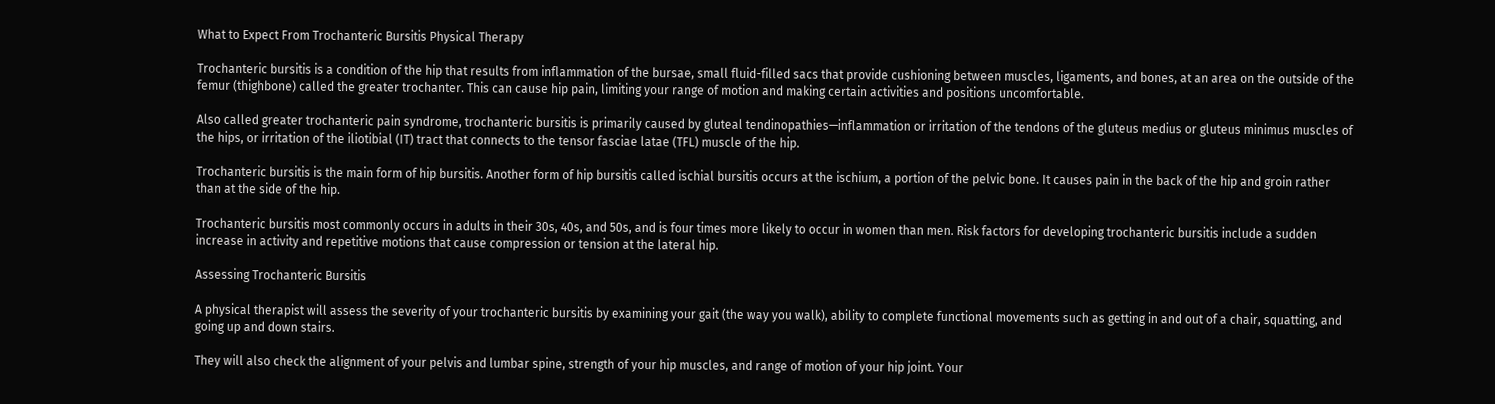What to Expect From Trochanteric Bursitis Physical Therapy

Trochanteric bursitis is a condition of the hip that results from inflammation of the bursae, small fluid-filled sacs that provide cushioning between muscles, ligaments, and bones, at an area on the outside of the femur (thighbone) called the greater trochanter. This can cause hip pain, limiting your range of motion and making certain activities and positions uncomfortable.

Also called greater trochanteric pain syndrome, trochanteric bursitis is primarily caused by gluteal tendinopathies—inflammation or irritation of the tendons of the gluteus medius or gluteus minimus muscles of the hips, or irritation of the iliotibial (IT) tract that connects to the tensor fasciae latae (TFL) muscle of the hip.

Trochanteric bursitis is the main form of hip bursitis. Another form of hip bursitis called ischial bursitis occurs at the ischium, a portion of the pelvic bone. It causes pain in the back of the hip and groin rather than at the side of the hip.

Trochanteric bursitis most commonly occurs in adults in their 30s, 40s, and 50s, and is four times more likely to occur in women than men. Risk factors for developing trochanteric bursitis include a sudden increase in activity and repetitive motions that cause compression or tension at the lateral hip.

Assessing Trochanteric Bursitis

A physical therapist will assess the severity of your trochanteric bursitis by examining your gait (the way you walk), ability to complete functional movements such as getting in and out of a chair, squatting, and going up and down stairs.

They will also check the alignment of your pelvis and lumbar spine, strength of your hip muscles, and range of motion of your hip joint. Your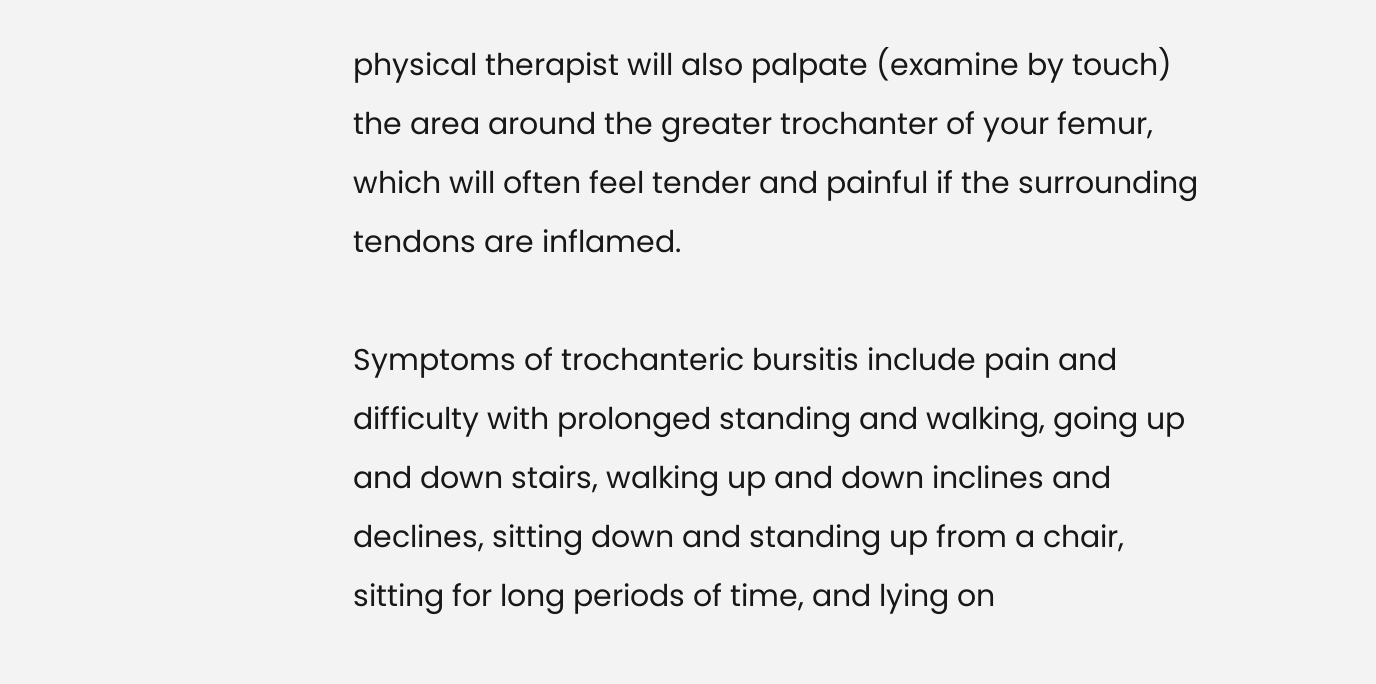physical therapist will also palpate (examine by touch) the area around the greater trochanter of your femur, which will often feel tender and painful if the surrounding tendons are inflamed.

Symptoms of trochanteric bursitis include pain and difficulty with prolonged standing and walking, going up and down stairs, walking up and down inclines and declines, sitting down and standing up from a chair, sitting for long periods of time, and lying on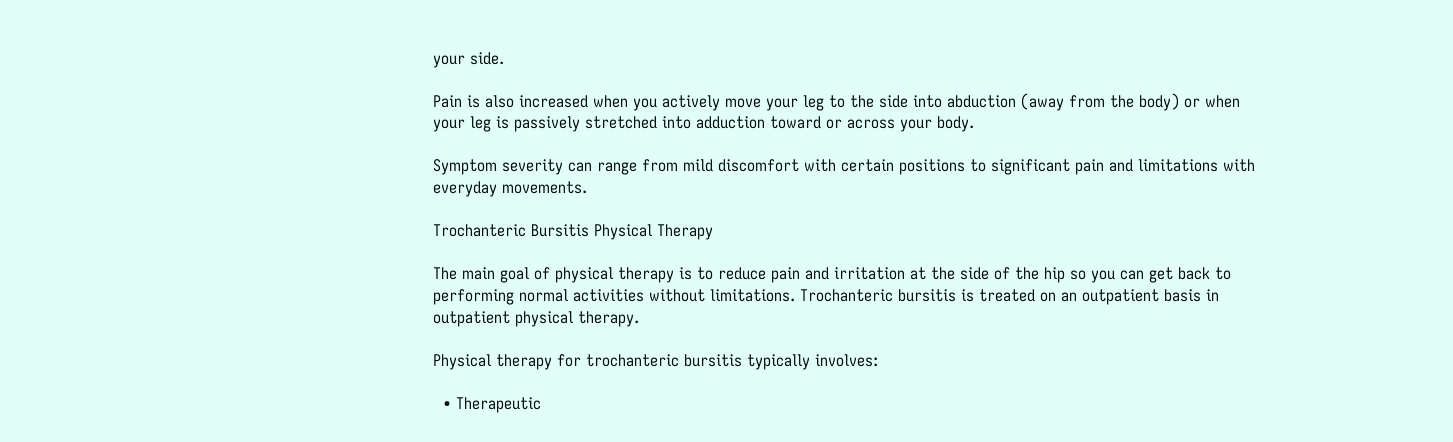your side.

Pain is also increased when you actively move your leg to the side into abduction (away from the body) or when your leg is passively stretched into adduction toward or across your body.

Symptom severity can range from mild discomfort with certain positions to significant pain and limitations with everyday movements.

Trochanteric Bursitis Physical Therapy

The main goal of physical therapy is to reduce pain and irritation at the side of the hip so you can get back to performing normal activities without limitations. Trochanteric bursitis is treated on an outpatient basis in outpatient physical therapy.

Physical therapy for trochanteric bursitis typically involves:

  • Therapeutic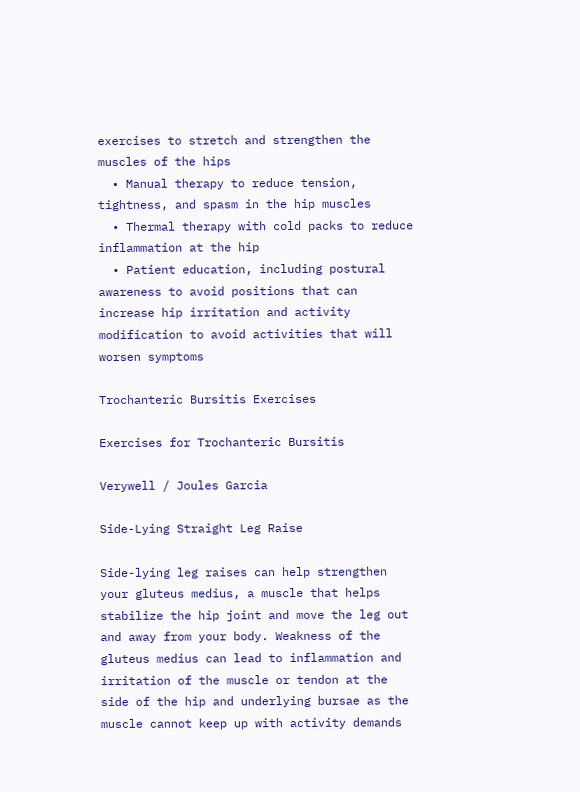exercises to stretch and strengthen the muscles of the hips
  • Manual therapy to reduce tension, tightness, and spasm in the hip muscles
  • Thermal therapy with cold packs to reduce inflammation at the hip
  • Patient education, including postural awareness to avoid positions that can increase hip irritation and activity modification to avoid activities that will worsen symptoms

Trochanteric Bursitis Exercises

Exercises for Trochanteric Bursitis

Verywell / Joules Garcia

Side-Lying Straight Leg Raise

Side-lying leg raises can help strengthen your gluteus medius, a muscle that helps stabilize the hip joint and move the leg out and away from your body. Weakness of the gluteus medius can lead to inflammation and irritation of the muscle or tendon at the side of the hip and underlying bursae as the muscle cannot keep up with activity demands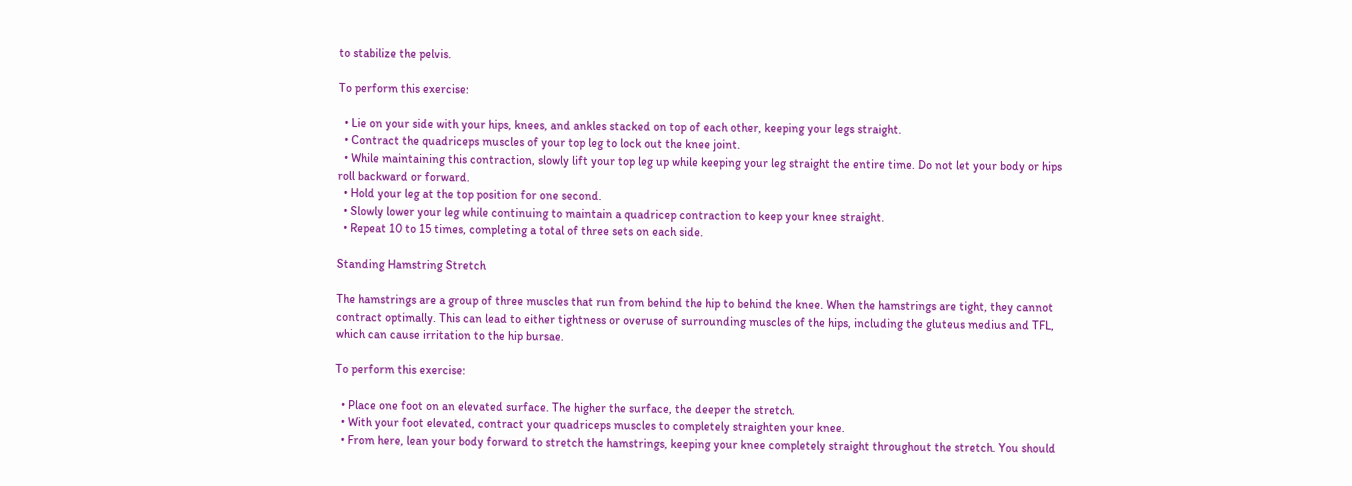to stabilize the pelvis.

To perform this exercise:

  • Lie on your side with your hips, knees, and ankles stacked on top of each other, keeping your legs straight.
  • Contract the quadriceps muscles of your top leg to lock out the knee joint.
  • While maintaining this contraction, slowly lift your top leg up while keeping your leg straight the entire time. Do not let your body or hips roll backward or forward.
  • Hold your leg at the top position for one second.
  • Slowly lower your leg while continuing to maintain a quadricep contraction to keep your knee straight.
  • Repeat 10 to 15 times, completing a total of three sets on each side.

Standing Hamstring Stretch

The hamstrings are a group of three muscles that run from behind the hip to behind the knee. When the hamstrings are tight, they cannot contract optimally. This can lead to either tightness or overuse of surrounding muscles of the hips, including the gluteus medius and TFL, which can cause irritation to the hip bursae.

To perform this exercise:

  • Place one foot on an elevated surface. The higher the surface, the deeper the stretch.
  • With your foot elevated, contract your quadriceps muscles to completely straighten your knee.
  • From here, lean your body forward to stretch the hamstrings, keeping your knee completely straight throughout the stretch. You should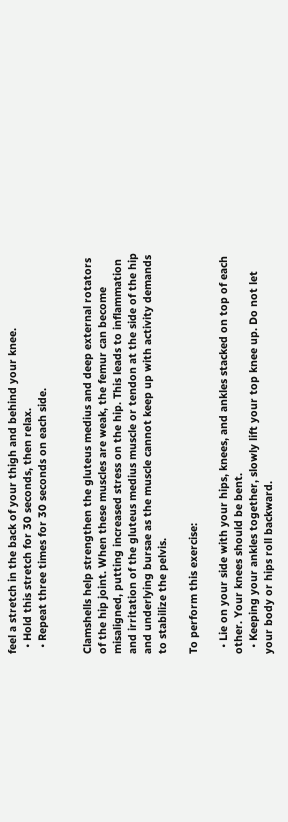feel a stretch in the back of your thigh and behind your knee.
  • Hold this stretch for 30 seconds, then relax.
  • Repeat three times for 30 seconds on each side.


Clamshells help strengthen the gluteus medius and deep external rotators of the hip joint. When these muscles are weak, the femur can become misaligned, putting increased stress on the hip. This leads to inflammation and irritation of the gluteus medius muscle or tendon at the side of the hip and underlying bursae as the muscle cannot keep up with activity demands to stabilize the pelvis.

To perform this exercise:

  • Lie on your side with your hips, knees, and ankles stacked on top of each other. Your knees should be bent.
  • Keeping your ankles together, slowly lift your top knee up. Do not let your body or hips roll backward.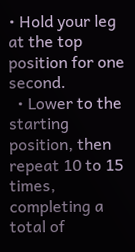• Hold your leg at the top position for one second.
  • Lower to the starting position, then repeat 10 to 15 times, completing a total of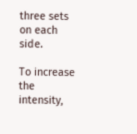three sets on each side.

To increase the intensity,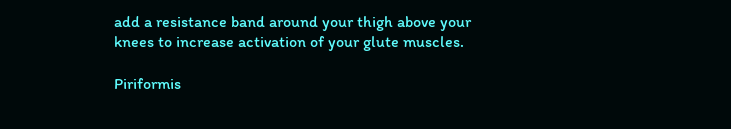add a resistance band around your thigh above your knees to increase activation of your glute muscles.

Piriformis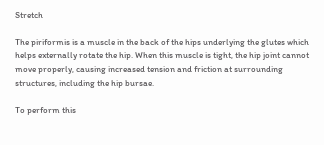Stretch

The piriformis is a muscle in the back of the hips underlying the glutes which helps externally rotate the hip. When this muscle is tight, the hip joint cannot move properly, causing increased tension and friction at surrounding structures, including the hip bursae.

To perform this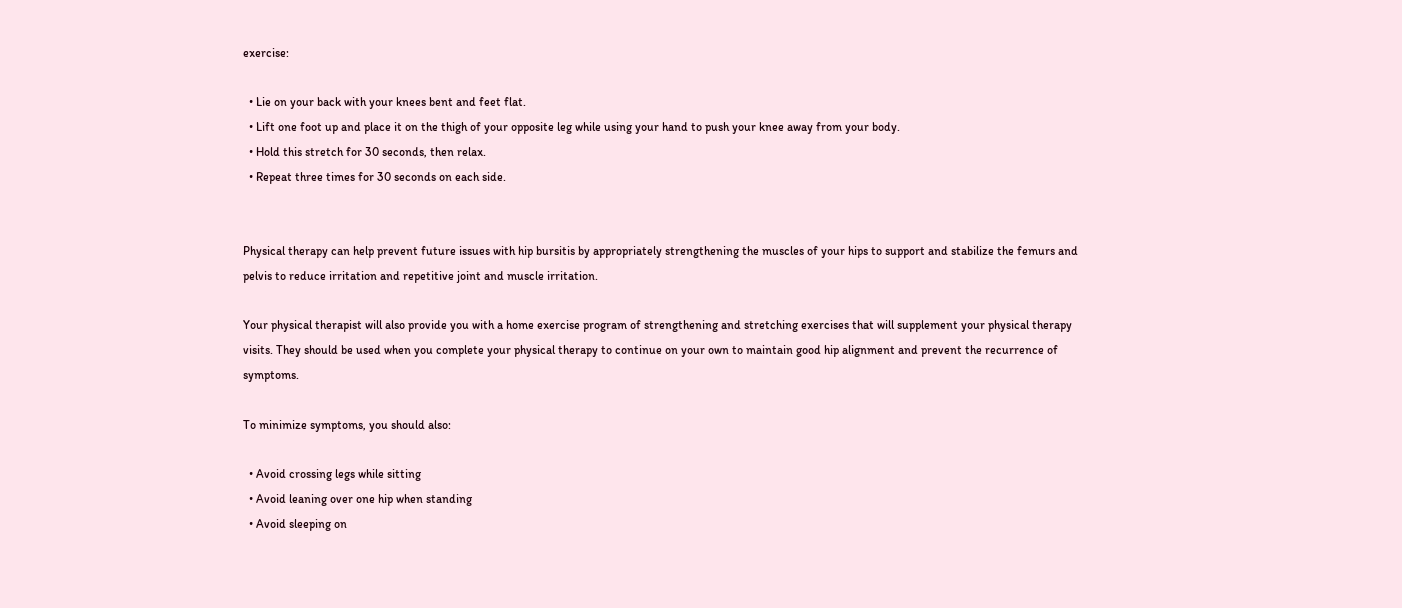exercise:

  • Lie on your back with your knees bent and feet flat.
  • Lift one foot up and place it on the thigh of your opposite leg while using your hand to push your knee away from your body.
  • Hold this stretch for 30 seconds, then relax.
  • Repeat three times for 30 seconds on each side.


Physical therapy can help prevent future issues with hip bursitis by appropriately strengthening the muscles of your hips to support and stabilize the femurs and pelvis to reduce irritation and repetitive joint and muscle irritation.

Your physical therapist will also provide you with a home exercise program of strengthening and stretching exercises that will supplement your physical therapy visits. They should be used when you complete your physical therapy to continue on your own to maintain good hip alignment and prevent the recurrence of symptoms.

To minimize symptoms, you should also:

  • Avoid crossing legs while sitting
  • Avoid leaning over one hip when standing
  • Avoid sleeping on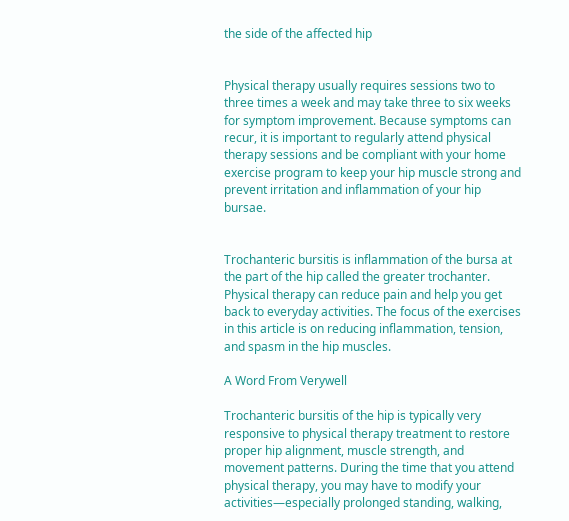the side of the affected hip


Physical therapy usually requires sessions two to three times a week and may take three to six weeks for symptom improvement. Because symptoms can recur, it is important to regularly attend physical therapy sessions and be compliant with your home exercise program to keep your hip muscle strong and prevent irritation and inflammation of your hip bursae.


Trochanteric bursitis is inflammation of the bursa at the part of the hip called the greater trochanter. Physical therapy can reduce pain and help you get back to everyday activities. The focus of the exercises in this article is on reducing inflammation, tension, and spasm in the hip muscles.

A Word From Verywell

Trochanteric bursitis of the hip is typically very responsive to physical therapy treatment to restore proper hip alignment, muscle strength, and movement patterns. During the time that you attend physical therapy, you may have to modify your activities—especially prolonged standing, walking,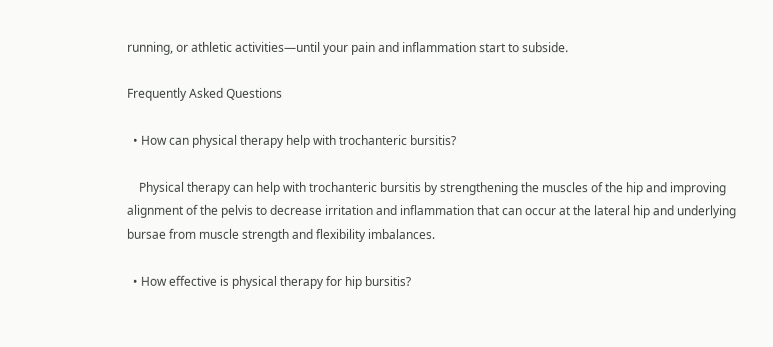running, or athletic activities—until your pain and inflammation start to subside.

Frequently Asked Questions

  • How can physical therapy help with trochanteric bursitis?

    Physical therapy can help with trochanteric bursitis by strengthening the muscles of the hip and improving alignment of the pelvis to decrease irritation and inflammation that can occur at the lateral hip and underlying bursae from muscle strength and flexibility imbalances.

  • How effective is physical therapy for hip bursitis?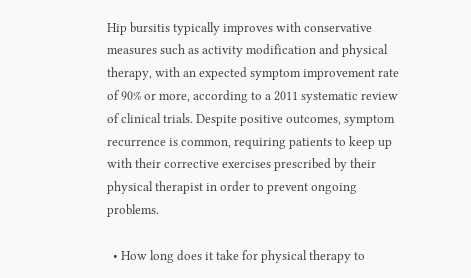Hip bursitis typically improves with conservative measures such as activity modification and physical therapy, with an expected symptom improvement rate of 90% or more, according to a 2011 systematic review of clinical trials. Despite positive outcomes, symptom recurrence is common, requiring patients to keep up with their corrective exercises prescribed by their physical therapist in order to prevent ongoing problems.

  • How long does it take for physical therapy to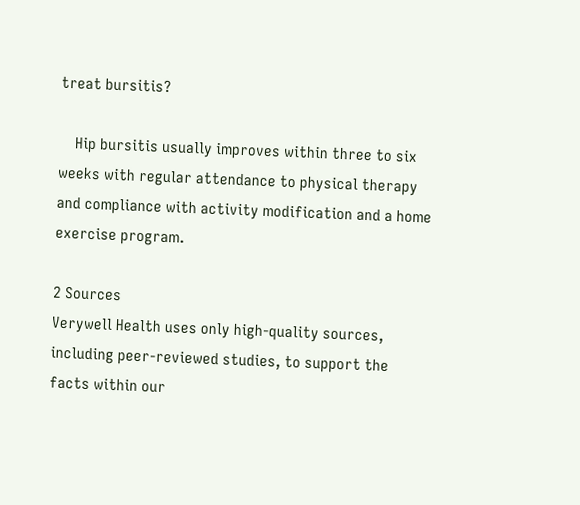treat bursitis?

    Hip bursitis usually improves within three to six weeks with regular attendance to physical therapy and compliance with activity modification and a home exercise program.

2 Sources
Verywell Health uses only high-quality sources, including peer-reviewed studies, to support the facts within our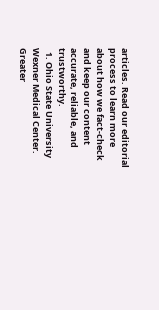articles. Read our editorial process to learn more about how we fact-check and keep our content accurate, reliable, and trustworthy.
  1. Ohio State University Wexner Medical Center. Greater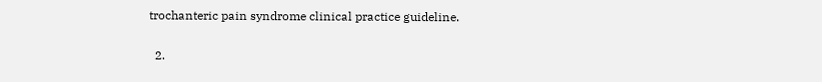trochanteric pain syndrome clinical practice guideline.

  2.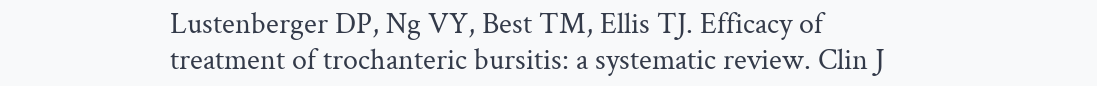Lustenberger DP, Ng VY, Best TM, Ellis TJ. Efficacy of treatment of trochanteric bursitis: a systematic review. Clin J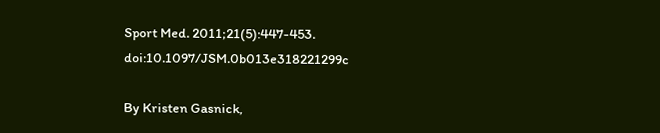Sport Med. 2011;21(5):447-453. doi:10.1097/JSM.0b013e318221299c

By Kristen Gasnick,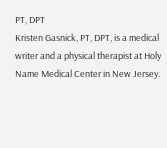PT, DPT
Kristen Gasnick, PT, DPT, is a medical writer and a physical therapist at Holy Name Medical Center in New Jersey.